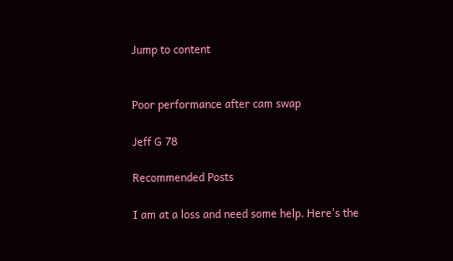Jump to content


Poor performance after cam swap

Jeff G 78

Recommended Posts

I am at a loss and need some help. Here's the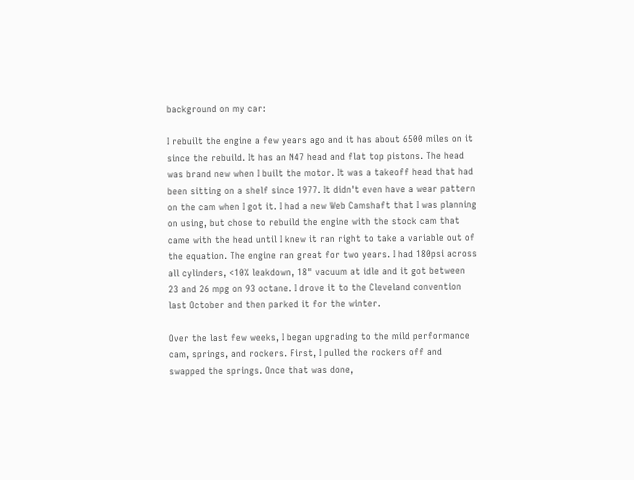background on my car:

I rebuilt the engine a few years ago and it has about 6500 miles on it since the rebuild. It has an N47 head and flat top pistons. The head was brand new when I built the motor. It was a takeoff head that had been sitting on a shelf since 1977. It didn't even have a wear pattern on the cam when I got it. I had a new Web Camshaft that I was planning on using, but chose to rebuild the engine with the stock cam that came with the head until I knew it ran right to take a variable out of the equation. The engine ran great for two years. I had 180psi across all cylinders, <10% leakdown, 18" vacuum at idle and it got between 23 and 26 mpg on 93 octane. I drove it to the Cleveland convention last October and then parked it for the winter.

Over the last few weeks, I began upgrading to the mild performance cam, springs, and rockers. First, I pulled the rockers off and swapped the springs. Once that was done,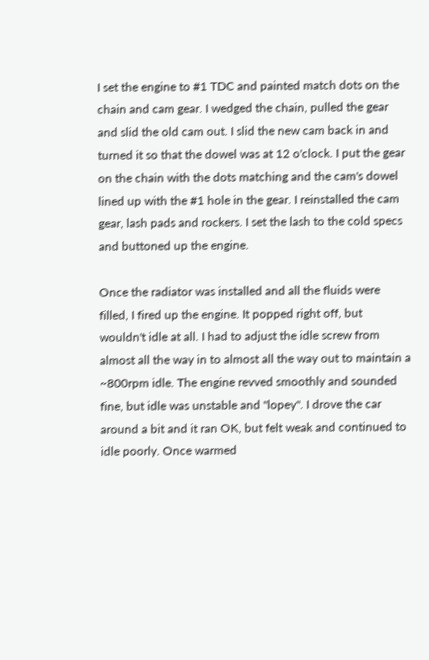I set the engine to #1 TDC and painted match dots on the chain and cam gear. I wedged the chain, pulled the gear and slid the old cam out. I slid the new cam back in and turned it so that the dowel was at 12 o'clock. I put the gear on the chain with the dots matching and the cam's dowel lined up with the #1 hole in the gear. I reinstalled the cam gear, lash pads and rockers. I set the lash to the cold specs and buttoned up the engine.

Once the radiator was installed and all the fluids were filled, I fired up the engine. It popped right off, but wouldn't idle at all. I had to adjust the idle screw from almost all the way in to almost all the way out to maintain a ~800rpm idle. The engine revved smoothly and sounded fine, but idle was unstable and "lopey". I drove the car around a bit and it ran OK, but felt weak and continued to idle poorly. Once warmed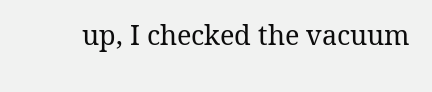up, I checked the vacuum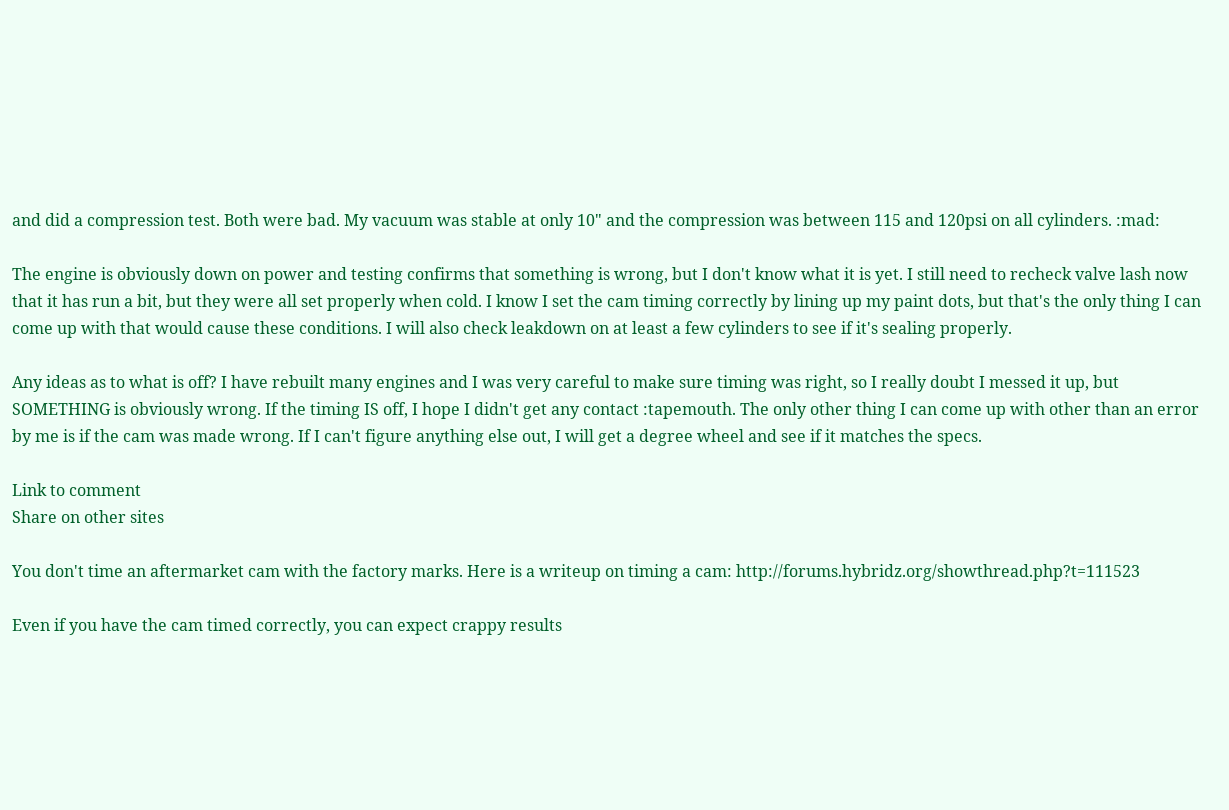and did a compression test. Both were bad. My vacuum was stable at only 10" and the compression was between 115 and 120psi on all cylinders. :mad:

The engine is obviously down on power and testing confirms that something is wrong, but I don't know what it is yet. I still need to recheck valve lash now that it has run a bit, but they were all set properly when cold. I know I set the cam timing correctly by lining up my paint dots, but that's the only thing I can come up with that would cause these conditions. I will also check leakdown on at least a few cylinders to see if it's sealing properly.

Any ideas as to what is off? I have rebuilt many engines and I was very careful to make sure timing was right, so I really doubt I messed it up, but SOMETHING is obviously wrong. If the timing IS off, I hope I didn't get any contact :tapemouth. The only other thing I can come up with other than an error by me is if the cam was made wrong. If I can't figure anything else out, I will get a degree wheel and see if it matches the specs.

Link to comment
Share on other sites

You don't time an aftermarket cam with the factory marks. Here is a writeup on timing a cam: http://forums.hybridz.org/showthread.php?t=111523

Even if you have the cam timed correctly, you can expect crappy results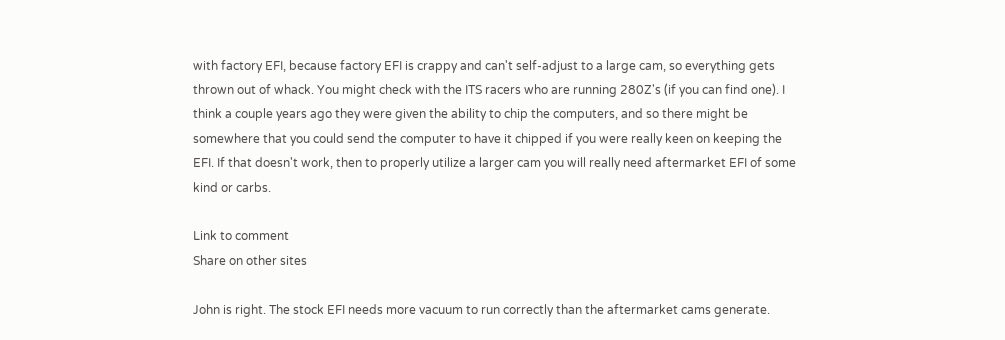with factory EFI, because factory EFI is crappy and can't self-adjust to a large cam, so everything gets thrown out of whack. You might check with the ITS racers who are running 280Z's (if you can find one). I think a couple years ago they were given the ability to chip the computers, and so there might be somewhere that you could send the computer to have it chipped if you were really keen on keeping the EFI. If that doesn't work, then to properly utilize a larger cam you will really need aftermarket EFI of some kind or carbs.

Link to comment
Share on other sites

John is right. The stock EFI needs more vacuum to run correctly than the aftermarket cams generate.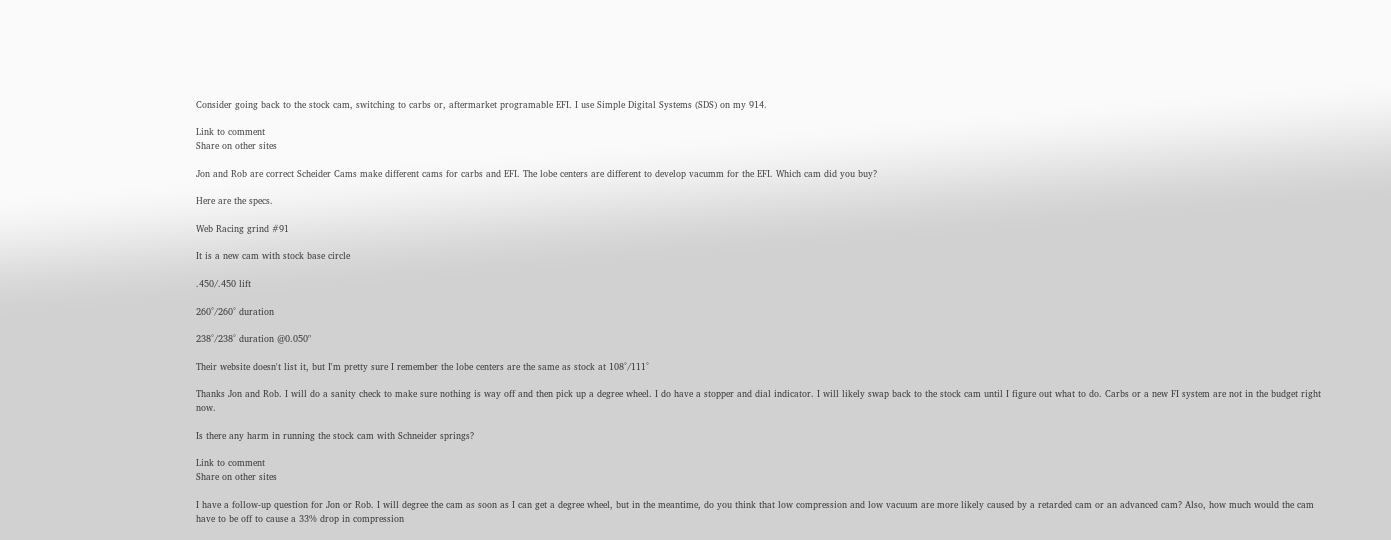Consider going back to the stock cam, switching to carbs or, aftermarket programable EFI. I use Simple Digital Systems (SDS) on my 914.

Link to comment
Share on other sites

Jon and Rob are correct Scheider Cams make different cams for carbs and EFI. The lobe centers are different to develop vacumm for the EFI. Which cam did you buy?

Here are the specs.

Web Racing grind #91

It is a new cam with stock base circle

.450/.450 lift

260°/260° duration

238°/238° duration @0.050"

Their website doesn't list it, but I'm pretty sure I remember the lobe centers are the same as stock at 108°/111°

Thanks Jon and Rob. I will do a sanity check to make sure nothing is way off and then pick up a degree wheel. I do have a stopper and dial indicator. I will likely swap back to the stock cam until I figure out what to do. Carbs or a new FI system are not in the budget right now.

Is there any harm in running the stock cam with Schneider springs?

Link to comment
Share on other sites

I have a follow-up question for Jon or Rob. I will degree the cam as soon as I can get a degree wheel, but in the meantime, do you think that low compression and low vacuum are more likely caused by a retarded cam or an advanced cam? Also, how much would the cam have to be off to cause a 33% drop in compression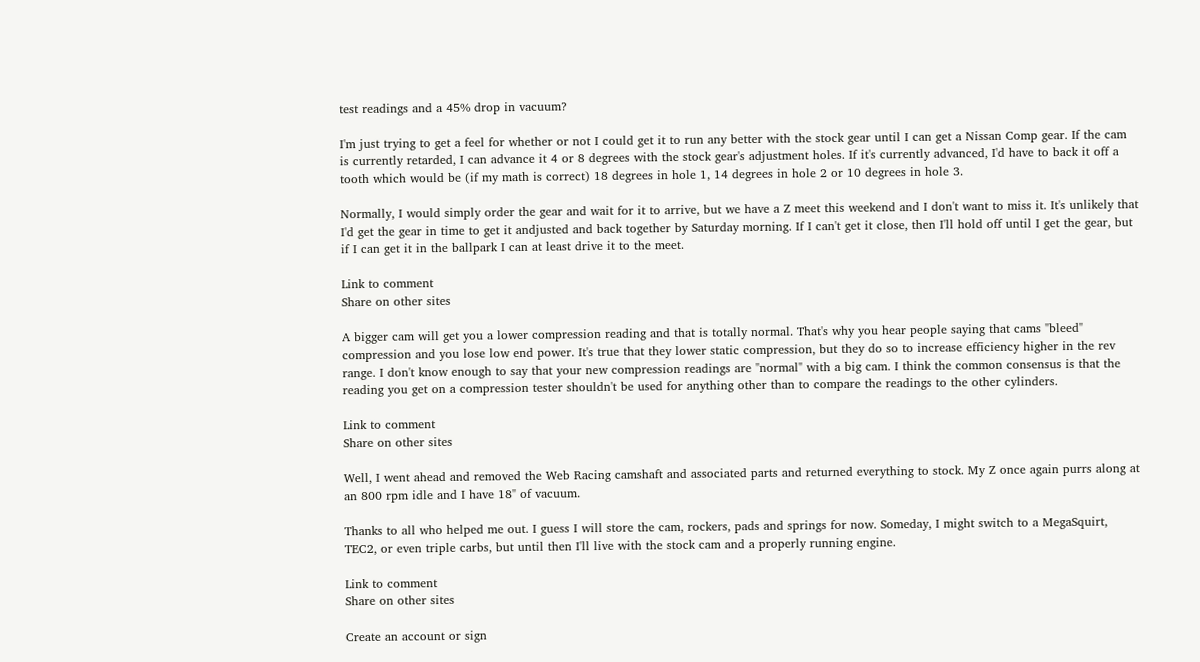test readings and a 45% drop in vacuum?

I'm just trying to get a feel for whether or not I could get it to run any better with the stock gear until I can get a Nissan Comp gear. If the cam is currently retarded, I can advance it 4 or 8 degrees with the stock gear's adjustment holes. If it's currently advanced, I'd have to back it off a tooth which would be (if my math is correct) 18 degrees in hole 1, 14 degrees in hole 2 or 10 degrees in hole 3.

Normally, I would simply order the gear and wait for it to arrive, but we have a Z meet this weekend and I don't want to miss it. It's unlikely that I'd get the gear in time to get it andjusted and back together by Saturday morning. If I can't get it close, then I'll hold off until I get the gear, but if I can get it in the ballpark I can at least drive it to the meet.

Link to comment
Share on other sites

A bigger cam will get you a lower compression reading and that is totally normal. That's why you hear people saying that cams "bleed" compression and you lose low end power. It's true that they lower static compression, but they do so to increase efficiency higher in the rev range. I don't know enough to say that your new compression readings are "normal" with a big cam. I think the common consensus is that the reading you get on a compression tester shouldn't be used for anything other than to compare the readings to the other cylinders.

Link to comment
Share on other sites

Well, I went ahead and removed the Web Racing camshaft and associated parts and returned everything to stock. My Z once again purrs along at an 800 rpm idle and I have 18" of vacuum.

Thanks to all who helped me out. I guess I will store the cam, rockers, pads and springs for now. Someday, I might switch to a MegaSquirt, TEC2, or even triple carbs, but until then I'll live with the stock cam and a properly running engine.

Link to comment
Share on other sites

Create an account or sign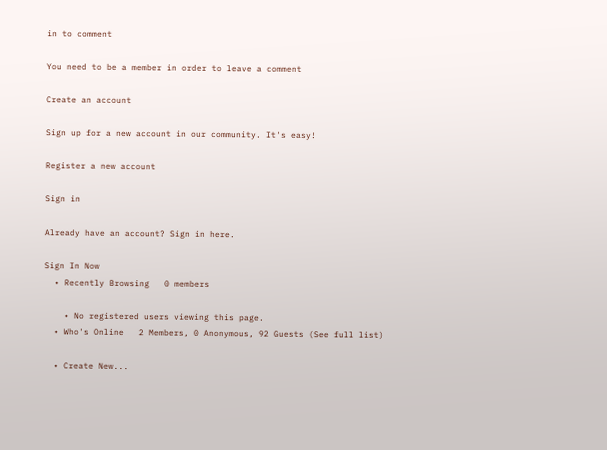in to comment

You need to be a member in order to leave a comment

Create an account

Sign up for a new account in our community. It's easy!

Register a new account

Sign in

Already have an account? Sign in here.

Sign In Now
  • Recently Browsing   0 members

    • No registered users viewing this page.
  • Who's Online   2 Members, 0 Anonymous, 92 Guests (See full list)

  • Create New...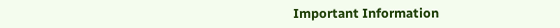Important Information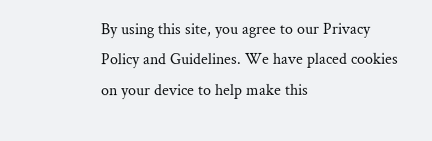By using this site, you agree to our Privacy Policy and Guidelines. We have placed cookies on your device to help make this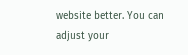website better. You can adjust your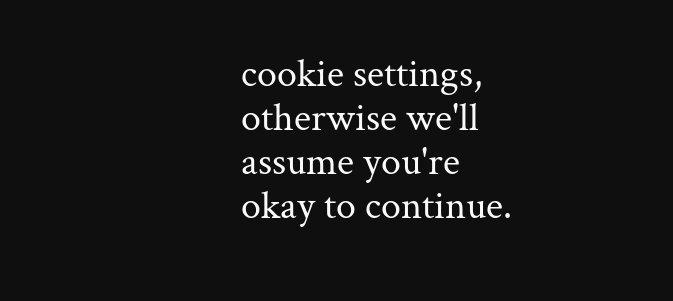cookie settings, otherwise we'll assume you're okay to continue.